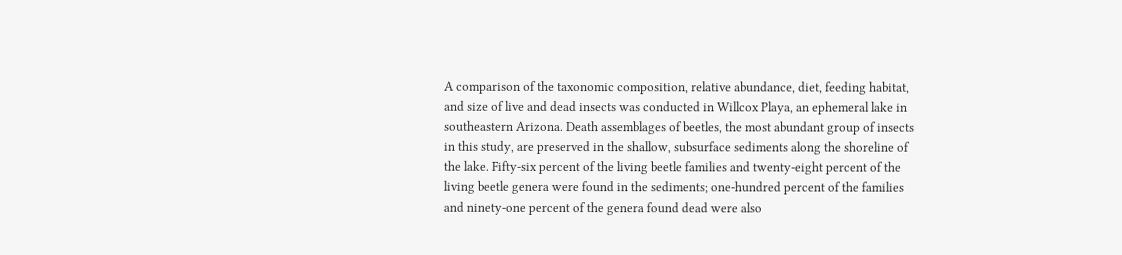A comparison of the taxonomic composition, relative abundance, diet, feeding habitat, and size of live and dead insects was conducted in Willcox Playa, an ephemeral lake in southeastern Arizona. Death assemblages of beetles, the most abundant group of insects in this study, are preserved in the shallow, subsurface sediments along the shoreline of the lake. Fifty-six percent of the living beetle families and twenty-eight percent of the living beetle genera were found in the sediments; one-hundred percent of the families and ninety-one percent of the genera found dead were also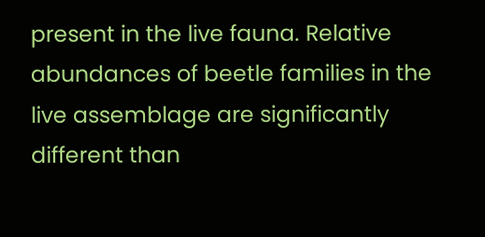present in the live fauna. Relative abundances of beetle families in the live assemblage are significantly different than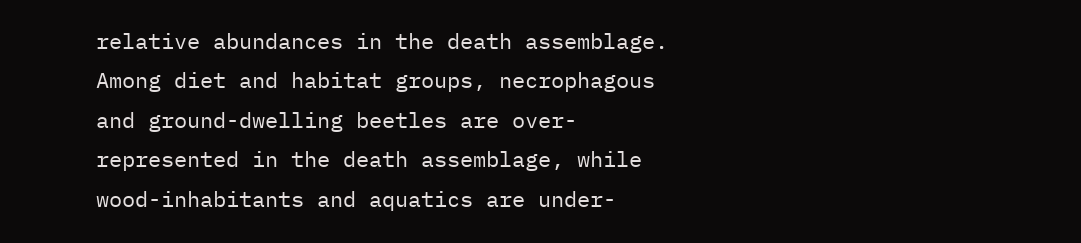relative abundances in the death assemblage. Among diet and habitat groups, necrophagous and ground-dwelling beetles are over-represented in the death assemblage, while wood-inhabitants and aquatics are under-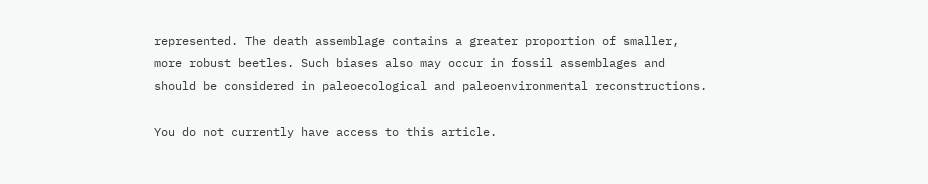represented. The death assemblage contains a greater proportion of smaller, more robust beetles. Such biases also may occur in fossil assemblages and should be considered in paleoecological and paleoenvironmental reconstructions.

You do not currently have access to this article.